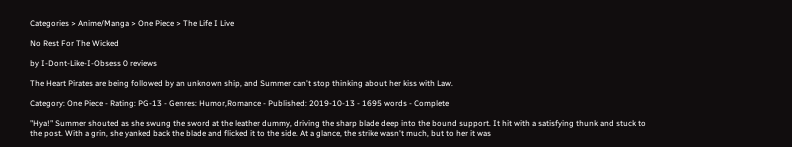Categories > Anime/Manga > One Piece > The Life I Live

No Rest For The Wicked

by I-Dont-Like-I-Obsess 0 reviews

The Heart Pirates are being followed by an unknown ship, and Summer can't stop thinking about her kiss with Law.

Category: One Piece - Rating: PG-13 - Genres: Humor,Romance - Published: 2019-10-13 - 1695 words - Complete

"Hya!" Summer shouted as she swung the sword at the leather dummy, driving the sharp blade deep into the bound support. It hit with a satisfying thunk and stuck to the post. With a grin, she yanked back the blade and flicked it to the side. At a glance, the strike wasn't much, but to her it was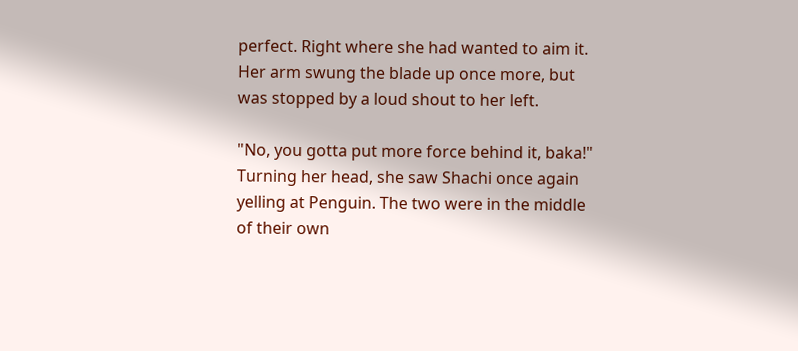perfect. Right where she had wanted to aim it. Her arm swung the blade up once more, but was stopped by a loud shout to her left.

"No, you gotta put more force behind it, baka!" Turning her head, she saw Shachi once again yelling at Penguin. The two were in the middle of their own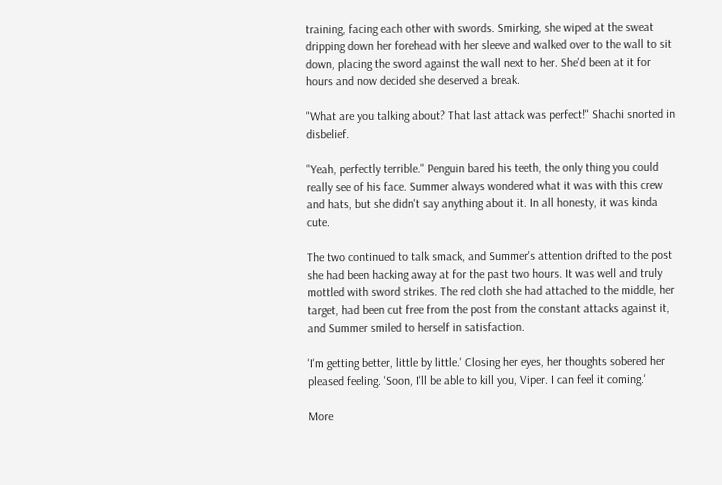training, facing each other with swords. Smirking, she wiped at the sweat dripping down her forehead with her sleeve and walked over to the wall to sit down, placing the sword against the wall next to her. She'd been at it for hours and now decided she deserved a break.

"What are you talking about? That last attack was perfect!" Shachi snorted in disbelief.

"Yeah, perfectly terrible." Penguin bared his teeth, the only thing you could really see of his face. Summer always wondered what it was with this crew and hats, but she didn't say anything about it. In all honesty, it was kinda cute.

The two continued to talk smack, and Summer's attention drifted to the post she had been hacking away at for the past two hours. It was well and truly mottled with sword strikes. The red cloth she had attached to the middle, her target, had been cut free from the post from the constant attacks against it, and Summer smiled to herself in satisfaction.

'I'm getting better, little by little.' Closing her eyes, her thoughts sobered her pleased feeling. 'Soon, I'll be able to kill you, Viper. I can feel it coming.'

More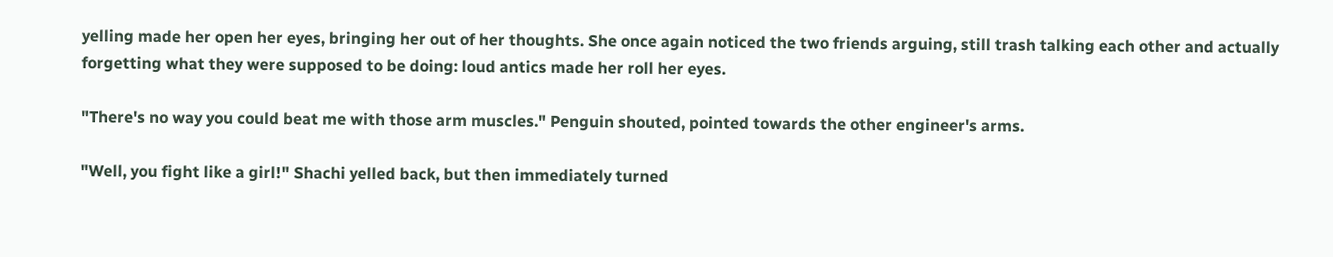yelling made her open her eyes, bringing her out of her thoughts. She once again noticed the two friends arguing, still trash talking each other and actually forgetting what they were supposed to be doing: loud antics made her roll her eyes.

"There's no way you could beat me with those arm muscles." Penguin shouted, pointed towards the other engineer's arms.

"Well, you fight like a girl!" Shachi yelled back, but then immediately turned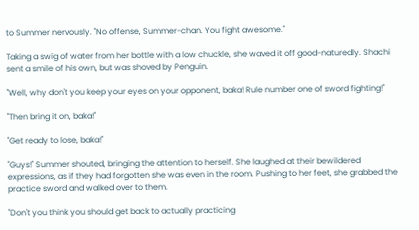to Summer nervously. "No offense, Summer-chan. You fight awesome."

Taking a swig of water from her bottle with a low chuckle, she waved it off good-naturedly. Shachi sent a smile of his own, but was shoved by Penguin.

"Well, why don't you keep your eyes on your opponent, baka! Rule number one of sword fighting!"

"Then bring it on, baka!"

"Get ready to lose, baka!"

"Guys!" Summer shouted, bringing the attention to herself. She laughed at their bewildered expressions, as if they had forgotten she was even in the room. Pushing to her feet, she grabbed the practice sword and walked over to them.

"Don't you think you should get back to actually practicing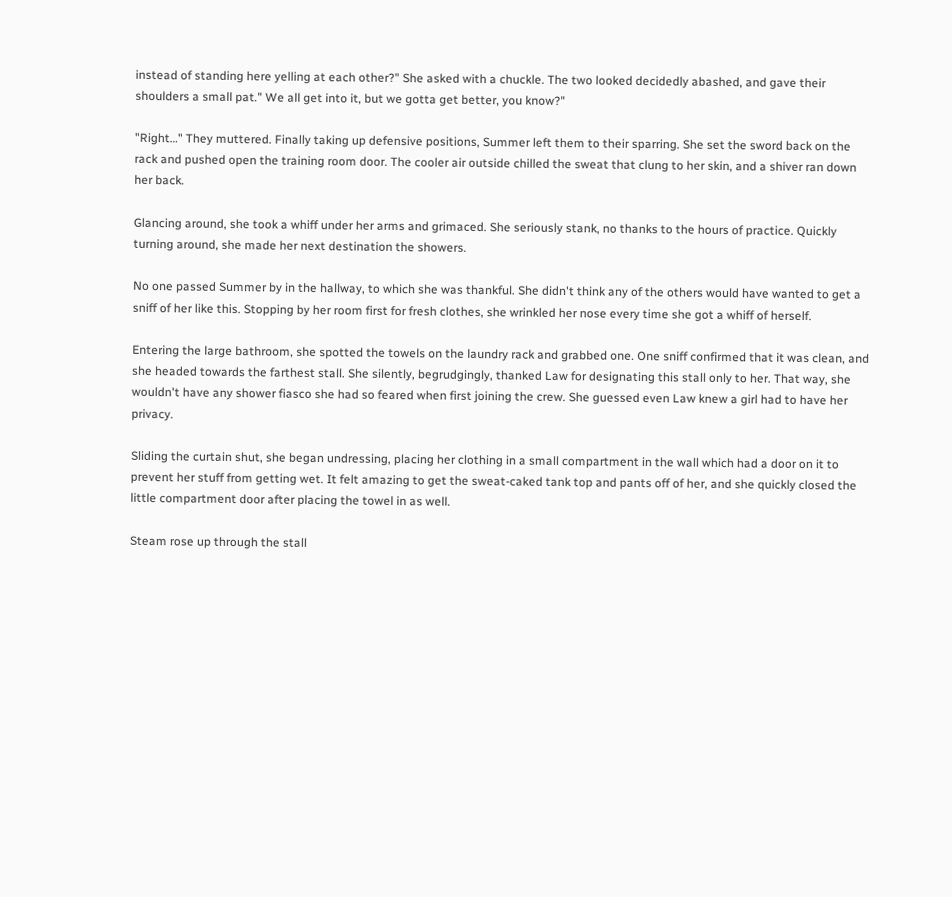instead of standing here yelling at each other?" She asked with a chuckle. The two looked decidedly abashed, and gave their shoulders a small pat." We all get into it, but we gotta get better, you know?"

"Right…" They muttered. Finally taking up defensive positions, Summer left them to their sparring. She set the sword back on the rack and pushed open the training room door. The cooler air outside chilled the sweat that clung to her skin, and a shiver ran down her back.

Glancing around, she took a whiff under her arms and grimaced. She seriously stank, no thanks to the hours of practice. Quickly turning around, she made her next destination the showers.

No one passed Summer by in the hallway, to which she was thankful. She didn't think any of the others would have wanted to get a sniff of her like this. Stopping by her room first for fresh clothes, she wrinkled her nose every time she got a whiff of herself.

Entering the large bathroom, she spotted the towels on the laundry rack and grabbed one. One sniff confirmed that it was clean, and she headed towards the farthest stall. She silently, begrudgingly, thanked Law for designating this stall only to her. That way, she wouldn't have any shower fiasco she had so feared when first joining the crew. She guessed even Law knew a girl had to have her privacy.

Sliding the curtain shut, she began undressing, placing her clothing in a small compartment in the wall which had a door on it to prevent her stuff from getting wet. It felt amazing to get the sweat-caked tank top and pants off of her, and she quickly closed the little compartment door after placing the towel in as well.

Steam rose up through the stall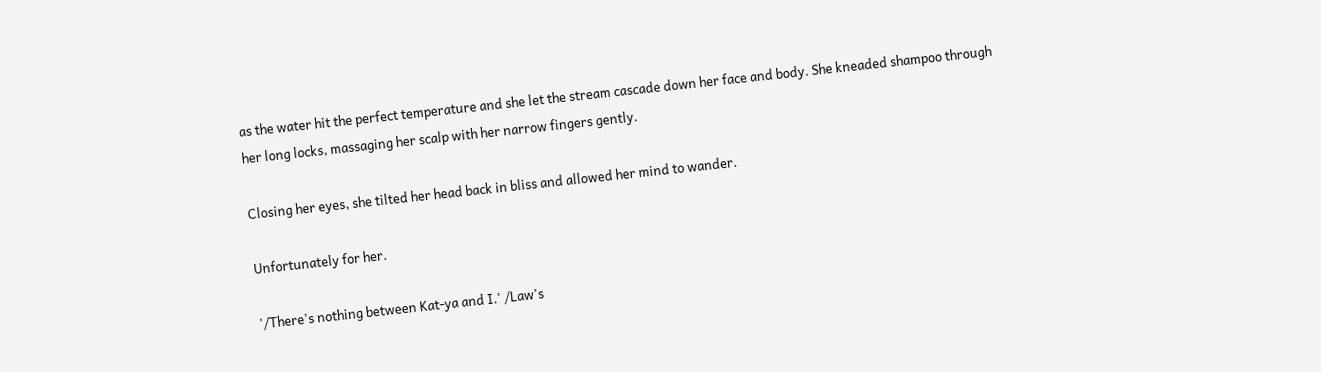as the water hit the perfect temperature and she let the stream cascade down her face and body. She kneaded shampoo through her long locks, massaging her scalp with her narrow fingers gently.

Closing her eyes, she tilted her head back in bliss and allowed her mind to wander.

Unfortunately for her.

'/There's nothing between Kat-ya and I.' /Law's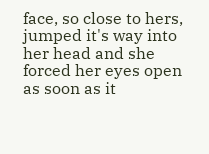face, so close to hers, jumped it's way into her head and she forced her eyes open as soon as it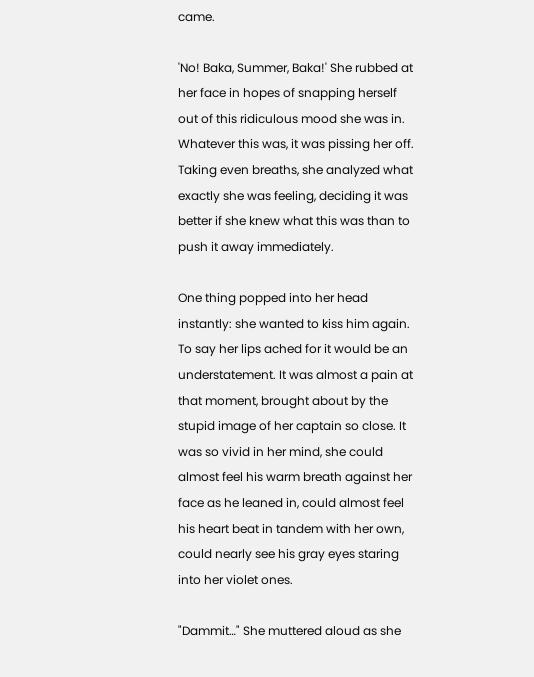came.

'No! Baka, Summer, Baka!' She rubbed at her face in hopes of snapping herself out of this ridiculous mood she was in. Whatever this was, it was pissing her off. Taking even breaths, she analyzed what exactly she was feeling, deciding it was better if she knew what this was than to push it away immediately.

One thing popped into her head instantly: she wanted to kiss him again. To say her lips ached for it would be an understatement. It was almost a pain at that moment, brought about by the stupid image of her captain so close. It was so vivid in her mind, she could almost feel his warm breath against her face as he leaned in, could almost feel his heart beat in tandem with her own, could nearly see his gray eyes staring into her violet ones.

"Dammit…" She muttered aloud as she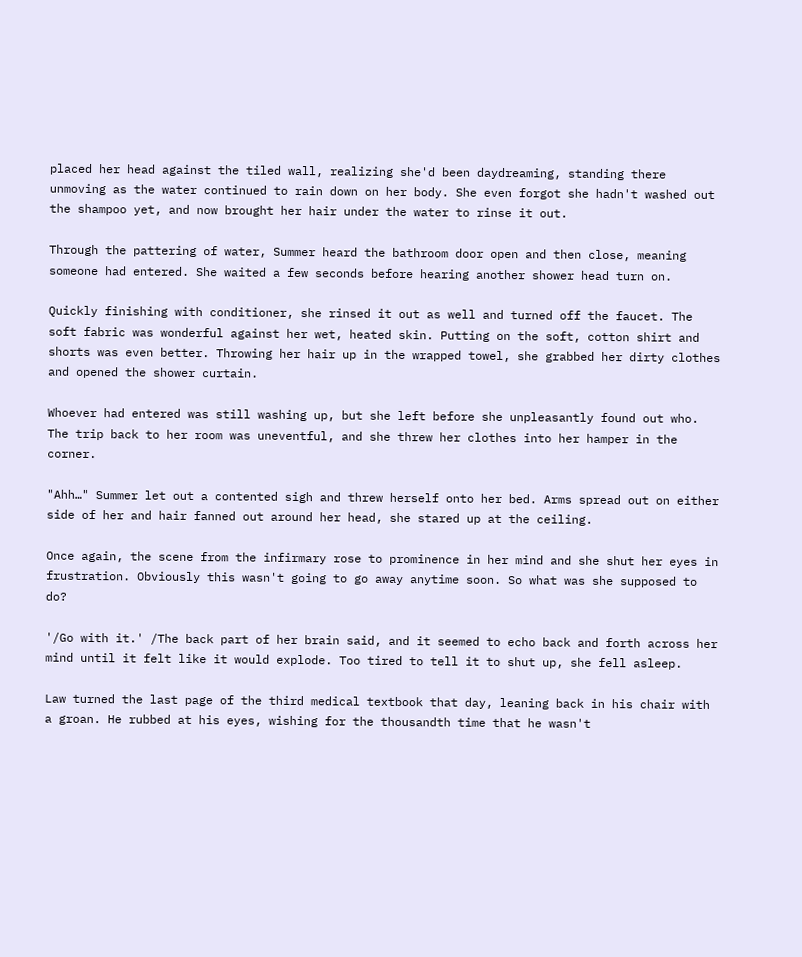placed her head against the tiled wall, realizing she'd been daydreaming, standing there unmoving as the water continued to rain down on her body. She even forgot she hadn't washed out the shampoo yet, and now brought her hair under the water to rinse it out.

Through the pattering of water, Summer heard the bathroom door open and then close, meaning someone had entered. She waited a few seconds before hearing another shower head turn on.

Quickly finishing with conditioner, she rinsed it out as well and turned off the faucet. The soft fabric was wonderful against her wet, heated skin. Putting on the soft, cotton shirt and shorts was even better. Throwing her hair up in the wrapped towel, she grabbed her dirty clothes and opened the shower curtain.

Whoever had entered was still washing up, but she left before she unpleasantly found out who. The trip back to her room was uneventful, and she threw her clothes into her hamper in the corner.

"Ahh…" Summer let out a contented sigh and threw herself onto her bed. Arms spread out on either side of her and hair fanned out around her head, she stared up at the ceiling.

Once again, the scene from the infirmary rose to prominence in her mind and she shut her eyes in frustration. Obviously this wasn't going to go away anytime soon. So what was she supposed to do?

'/Go with it.' /The back part of her brain said, and it seemed to echo back and forth across her mind until it felt like it would explode. Too tired to tell it to shut up, she fell asleep.

Law turned the last page of the third medical textbook that day, leaning back in his chair with a groan. He rubbed at his eyes, wishing for the thousandth time that he wasn't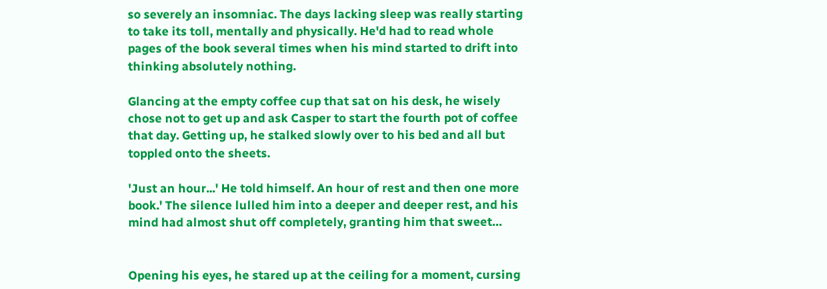so severely an insomniac. The days lacking sleep was really starting to take its toll, mentally and physically. He'd had to read whole pages of the book several times when his mind started to drift into thinking absolutely nothing.

Glancing at the empty coffee cup that sat on his desk, he wisely chose not to get up and ask Casper to start the fourth pot of coffee that day. Getting up, he stalked slowly over to his bed and all but toppled onto the sheets.

'Just an hour...' He told himself. An hour of rest and then one more book.' The silence lulled him into a deeper and deeper rest, and his mind had almost shut off completely, granting him that sweet…


Opening his eyes, he stared up at the ceiling for a moment, cursing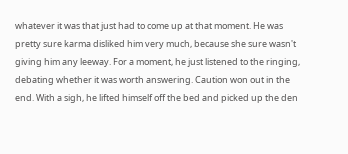whatever it was that just had to come up at that moment. He was pretty sure karma disliked him very much, because she sure wasn't giving him any leeway. For a moment, he just listened to the ringing, debating whether it was worth answering. Caution won out in the end. With a sigh, he lifted himself off the bed and picked up the den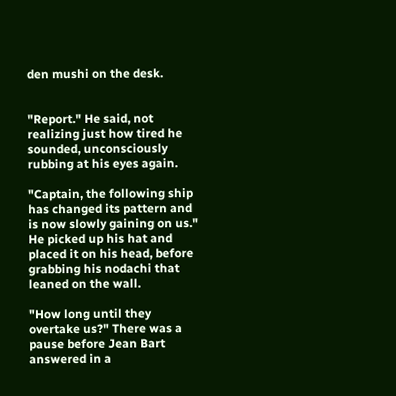den mushi on the desk.


"Report." He said, not realizing just how tired he sounded, unconsciously rubbing at his eyes again.

"Captain, the following ship has changed its pattern and is now slowly gaining on us." He picked up his hat and placed it on his head, before grabbing his nodachi that leaned on the wall.

"How long until they overtake us?" There was a pause before Jean Bart answered in a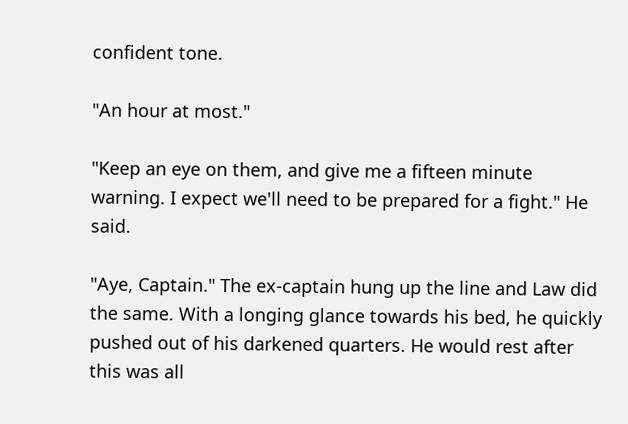confident tone.

"An hour at most."

"Keep an eye on them, and give me a fifteen minute warning. I expect we'll need to be prepared for a fight." He said.

"Aye, Captain." The ex-captain hung up the line and Law did the same. With a longing glance towards his bed, he quickly pushed out of his darkened quarters. He would rest after this was all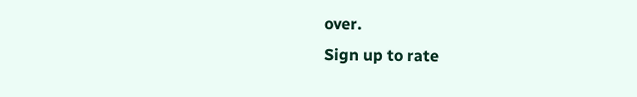over.
Sign up to rate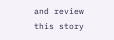and review this story